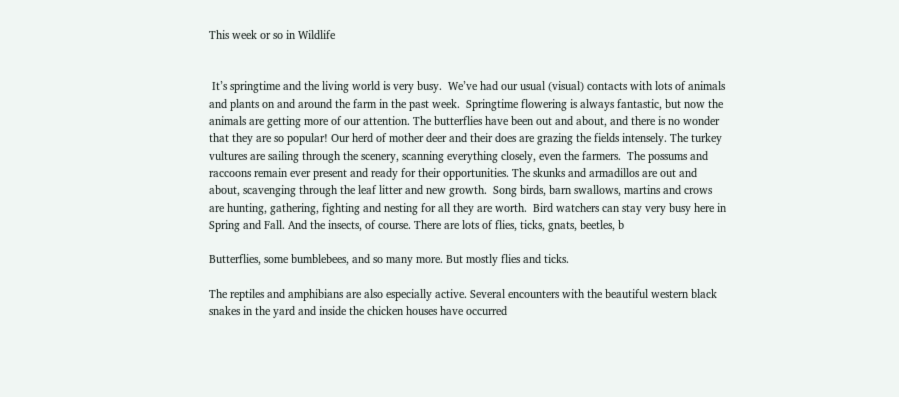This week or so in Wildlife


 It’s springtime and the living world is very busy.  We’ve had our usual (visual) contacts with lots of animals and plants on and around the farm in the past week.  Springtime flowering is always fantastic, but now the animals are getting more of our attention. The butterflies have been out and about, and there is no wonder that they are so popular! Our herd of mother deer and their does are grazing the fields intensely. The turkey vultures are sailing through the scenery, scanning everything closely, even the farmers.  The possums and raccoons remain ever present and ready for their opportunities. The skunks and armadillos are out and about, scavenging through the leaf litter and new growth.  Song birds, barn swallows, martins and crows are hunting, gathering, fighting and nesting for all they are worth.  Bird watchers can stay very busy here in Spring and Fall. And the insects, of course. There are lots of flies, ticks, gnats, beetles, b

Butterflies, some bumblebees, and so many more. But mostly flies and ticks.

The reptiles and amphibians are also especially active. Several encounters with the beautiful western black snakes in the yard and inside the chicken houses have occurred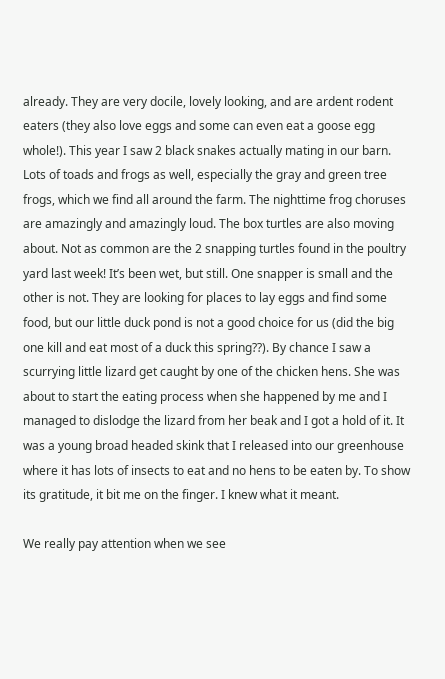already. They are very docile, lovely looking, and are ardent rodent eaters (they also love eggs and some can even eat a goose egg whole!). This year I saw 2 black snakes actually mating in our barn. Lots of toads and frogs as well, especially the gray and green tree frogs, which we find all around the farm. The nighttime frog choruses are amazingly and amazingly loud. The box turtles are also moving about. Not as common are the 2 snapping turtles found in the poultry yard last week! It’s been wet, but still. One snapper is small and the other is not. They are looking for places to lay eggs and find some food, but our little duck pond is not a good choice for us (did the big one kill and eat most of a duck this spring??). By chance I saw a scurrying little lizard get caught by one of the chicken hens. She was about to start the eating process when she happened by me and I managed to dislodge the lizard from her beak and I got a hold of it. It was a young broad headed skink that I released into our greenhouse where it has lots of insects to eat and no hens to be eaten by. To show its gratitude, it bit me on the finger. I knew what it meant.

We really pay attention when we see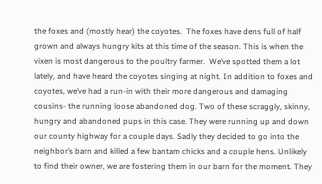the foxes and (mostly hear) the coyotes.  The foxes have dens full of half grown and always hungry kits at this time of the season. This is when the vixen is most dangerous to the poultry farmer.  We’ve spotted them a lot lately, and have heard the coyotes singing at night. In addition to foxes and coyotes, we’ve had a run-in with their more dangerous and damaging cousins- the running loose abandoned dog. Two of these scraggly, skinny, hungry and abandoned pups in this case. They were running up and down our county highway for a couple days. Sadly they decided to go into the neighbor’s barn and killed a few bantam chicks and a couple hens. Unlikely to find their owner, we are fostering them in our barn for the moment. They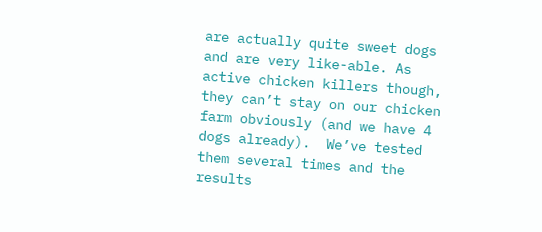are actually quite sweet dogs and are very like-able. As active chicken killers though, they can’t stay on our chicken farm obviously (and we have 4 dogs already).  We’ve tested them several times and the results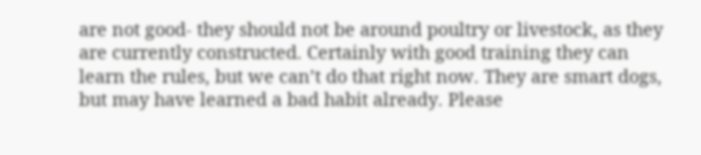are not good- they should not be around poultry or livestock, as they are currently constructed. Certainly with good training they can learn the rules, but we can’t do that right now. They are smart dogs, but may have learned a bad habit already. Please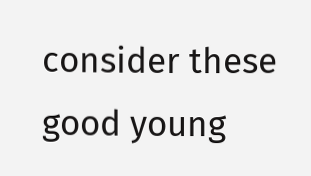consider these good young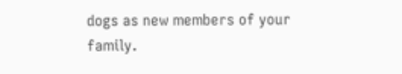dogs as new members of your family.